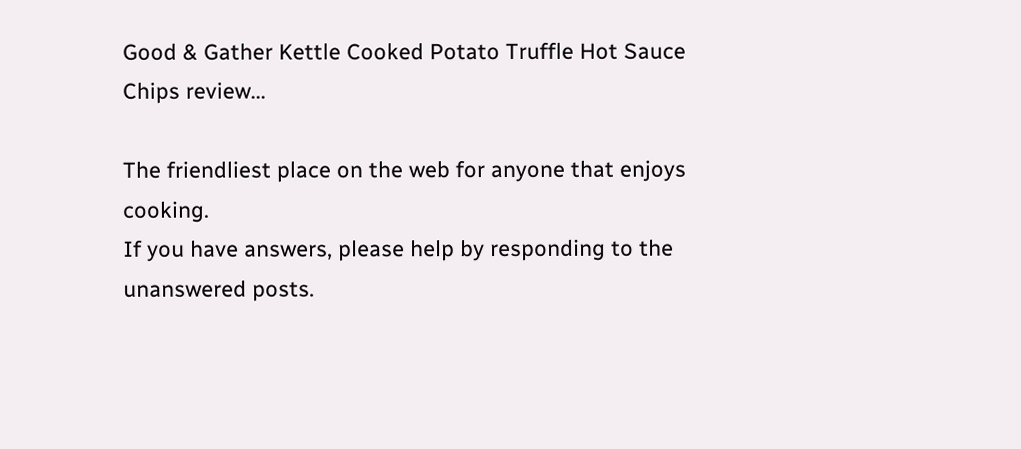Good & Gather Kettle Cooked Potato Truffle Hot Sauce Chips review...

The friendliest place on the web for anyone that enjoys cooking.
If you have answers, please help by responding to the unanswered posts.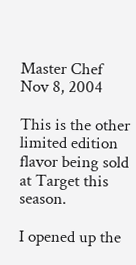Master Chef
Nov 8, 2004

This is the other limited edition flavor being sold at Target this season.

I opened up the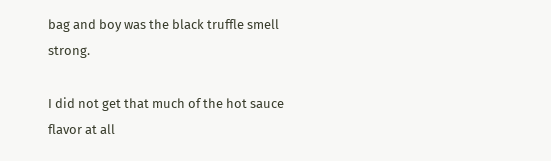bag and boy was the black truffle smell strong.

I did not get that much of the hot sauce flavor at all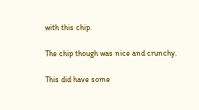with this chip.

The chip though was nice and crunchy.

This did have some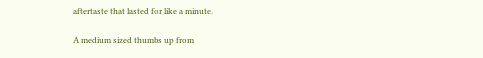aftertaste that lasted for like a minute.

A medium sized thumbs up from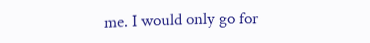me. I would only go for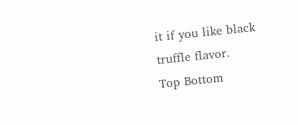it if you like black truffle flavor.
Top Bottom